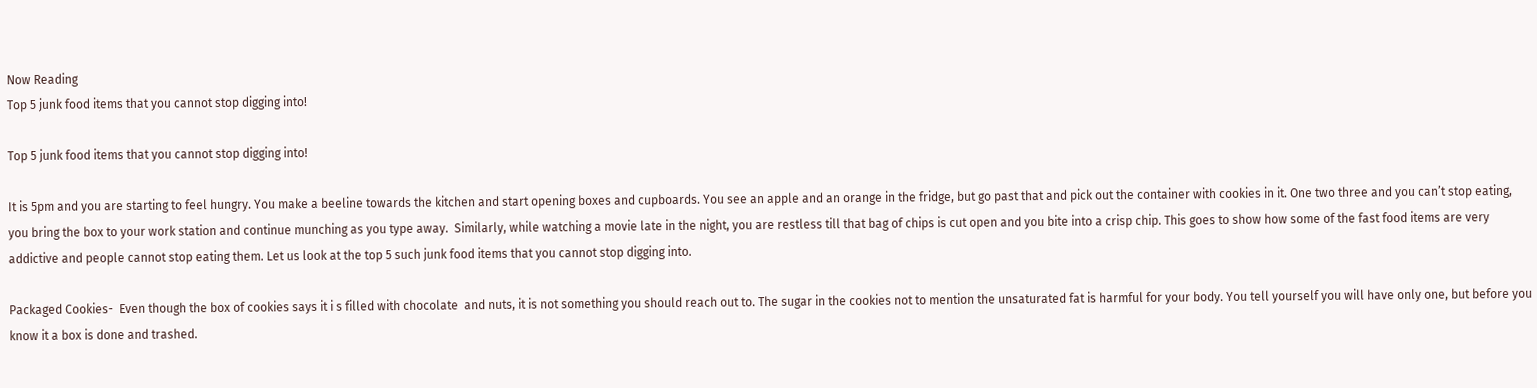Now Reading
Top 5 junk food items that you cannot stop digging into!

Top 5 junk food items that you cannot stop digging into!

It is 5pm and you are starting to feel hungry. You make a beeline towards the kitchen and start opening boxes and cupboards. You see an apple and an orange in the fridge, but go past that and pick out the container with cookies in it. One two three and you can’t stop eating, you bring the box to your work station and continue munching as you type away.  Similarly, while watching a movie late in the night, you are restless till that bag of chips is cut open and you bite into a crisp chip. This goes to show how some of the fast food items are very addictive and people cannot stop eating them. Let us look at the top 5 such junk food items that you cannot stop digging into.

Packaged Cookies-  Even though the box of cookies says it i s filled with chocolate  and nuts, it is not something you should reach out to. The sugar in the cookies not to mention the unsaturated fat is harmful for your body. You tell yourself you will have only one, but before you know it a box is done and trashed.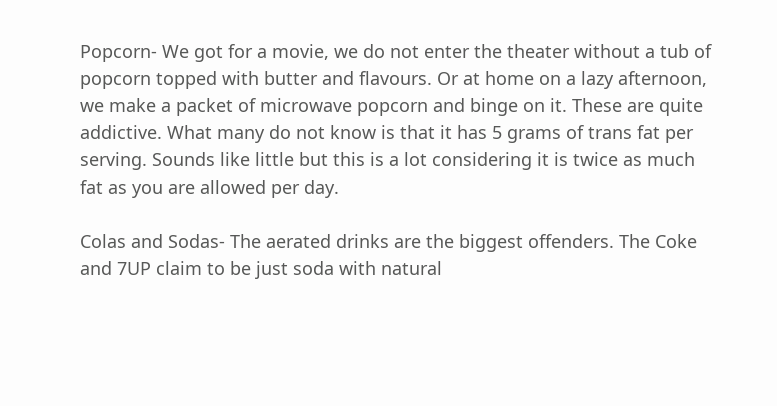Popcorn- We got for a movie, we do not enter the theater without a tub of popcorn topped with butter and flavours. Or at home on a lazy afternoon, we make a packet of microwave popcorn and binge on it. These are quite addictive. What many do not know is that it has 5 grams of trans fat per serving. Sounds like little but this is a lot considering it is twice as much fat as you are allowed per day.

Colas and Sodas- The aerated drinks are the biggest offenders. The Coke and 7UP claim to be just soda with natural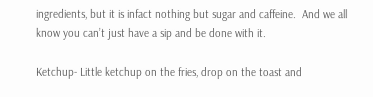ingredients, but it is infact nothing but sugar and caffeine.  And we all know you can’t just have a sip and be done with it.

Ketchup- Little ketchup on the fries, drop on the toast and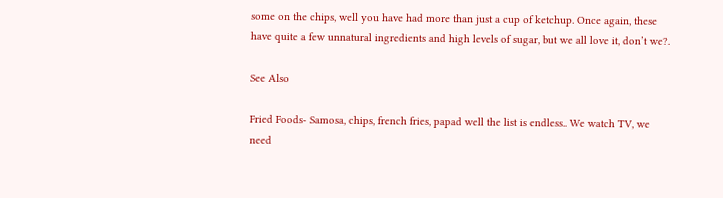some on the chips, well you have had more than just a cup of ketchup. Once again, these have quite a few unnatural ingredients and high levels of sugar, but we all love it, don’t we?.

See Also

Fried Foods- Samosa, chips, french fries, papad well the list is endless.. We watch TV, we need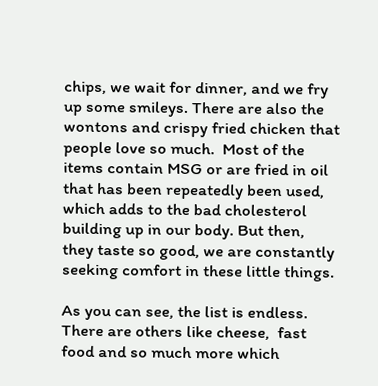chips, we wait for dinner, and we fry up some smileys. There are also the wontons and crispy fried chicken that people love so much.  Most of the items contain MSG or are fried in oil that has been repeatedly been used, which adds to the bad cholesterol building up in our body. But then, they taste so good, we are constantly seeking comfort in these little things.

As you can see, the list is endless. There are others like cheese,  fast food and so much more which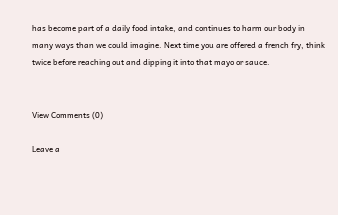has become part of a daily food intake, and continues to harm our body in many ways than we could imagine. Next time you are offered a french fry, think twice before reaching out and dipping it into that mayo or sauce.


View Comments (0)

Leave a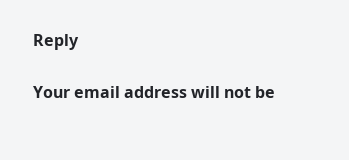Reply

Your email address will not be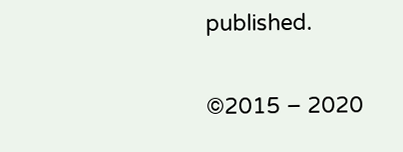published.

©2015 – 2020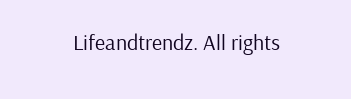Lifeandtrendz. All rights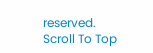reserved.
Scroll To Top